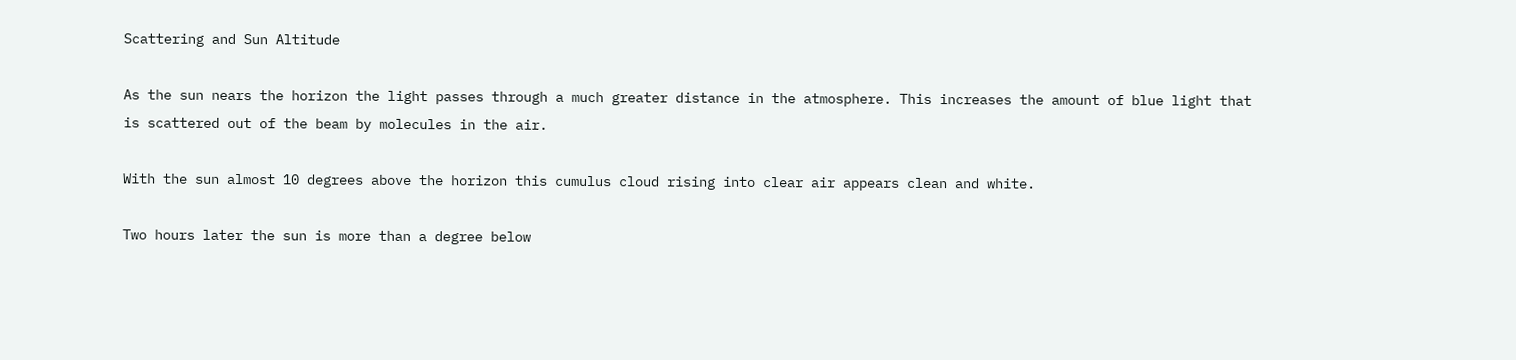Scattering and Sun Altitude

As the sun nears the horizon the light passes through a much greater distance in the atmosphere. This increases the amount of blue light that is scattered out of the beam by molecules in the air.

With the sun almost 10 degrees above the horizon this cumulus cloud rising into clear air appears clean and white.

Two hours later the sun is more than a degree below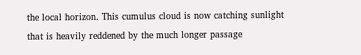the local horizon. This cumulus cloud is now catching sunlight that is heavily reddened by the much longer passage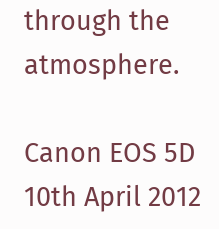through the atmosphere.

Canon EOS 5D   10th April 2012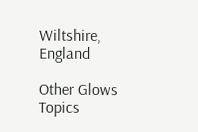Wiltshire, England

Other Glows Topics